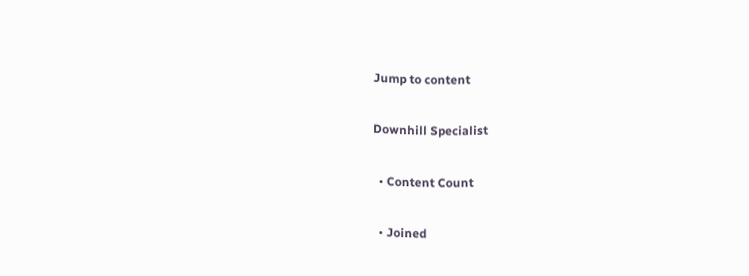Jump to content

Downhill Specialist

  • Content Count

  • Joined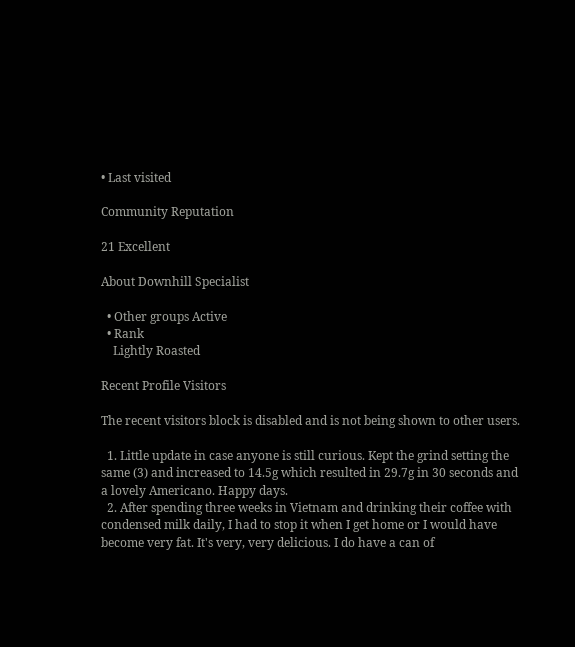• Last visited

Community Reputation

21 Excellent

About Downhill Specialist

  • Other groups Active
  • Rank
    Lightly Roasted

Recent Profile Visitors

The recent visitors block is disabled and is not being shown to other users.

  1. Little update in case anyone is still curious. Kept the grind setting the same (3) and increased to 14.5g which resulted in 29.7g in 30 seconds and a lovely Americano. Happy days.
  2. After spending three weeks in Vietnam and drinking their coffee with condensed milk daily, I had to stop it when I get home or I would have become very fat. It's very, very delicious. I do have a can of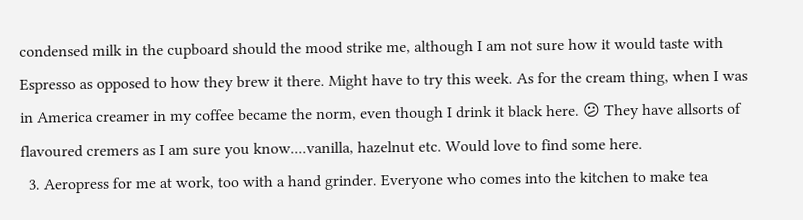condensed milk in the cupboard should the mood strike me, although I am not sure how it would taste with Espresso as opposed to how they brew it there. Might have to try this week. As for the cream thing, when I was in America creamer in my coffee became the norm, even though I drink it black here. 😕 They have allsorts of flavoured cremers as I am sure you know....vanilla, hazelnut etc. Would love to find some here.
  3. Aeropress for me at work, too with a hand grinder. Everyone who comes into the kitchen to make tea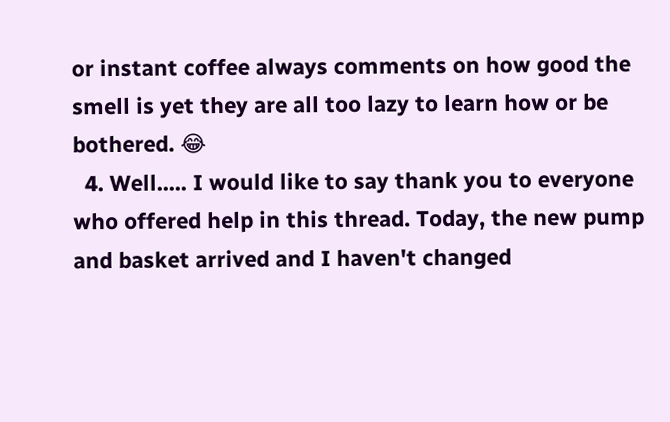or instant coffee always comments on how good the smell is yet they are all too lazy to learn how or be bothered. 😂
  4. Well..... I would like to say thank you to everyone who offered help in this thread. Today, the new pump and basket arrived and I haven't changed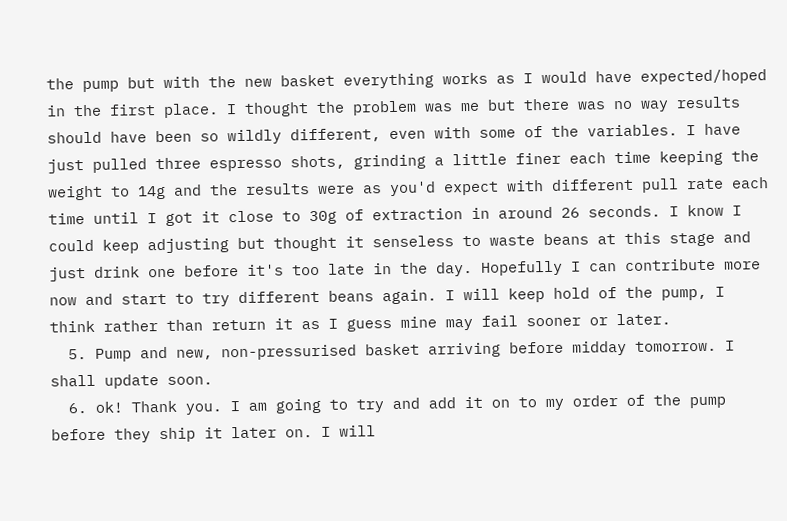the pump but with the new basket everything works as I would have expected/hoped in the first place. I thought the problem was me but there was no way results should have been so wildly different, even with some of the variables. I have just pulled three espresso shots, grinding a little finer each time keeping the weight to 14g and the results were as you'd expect with different pull rate each time until I got it close to 30g of extraction in around 26 seconds. I know I could keep adjusting but thought it senseless to waste beans at this stage and just drink one before it's too late in the day. Hopefully I can contribute more now and start to try different beans again. I will keep hold of the pump, I think rather than return it as I guess mine may fail sooner or later.
  5. Pump and new, non-pressurised basket arriving before midday tomorrow. I shall update soon.
  6. ok! Thank you. I am going to try and add it on to my order of the pump before they ship it later on. I will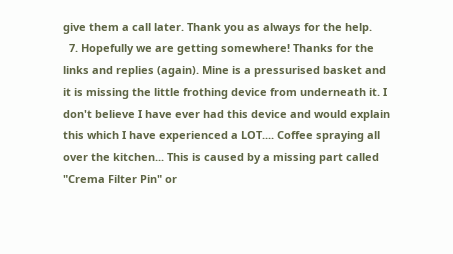give them a call later. Thank you as always for the help.
  7. Hopefully we are getting somewhere! Thanks for the links and replies (again). Mine is a pressurised basket and it is missing the little frothing device from underneath it. I don't believe I have ever had this device and would explain this which I have experienced a LOT.... Coffee spraying all over the kitchen... This is caused by a missing part called "Crema Filter Pin" or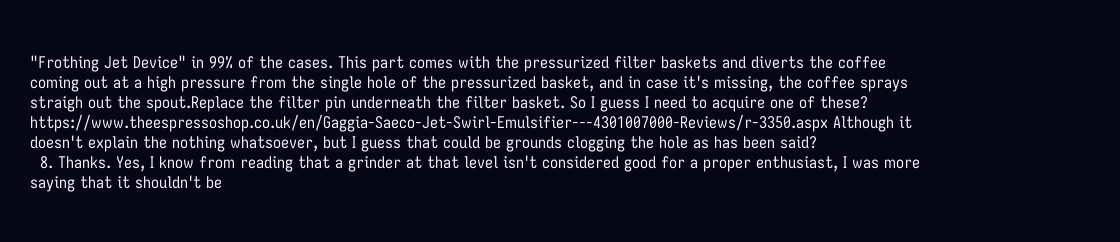"Frothing Jet Device" in 99% of the cases. This part comes with the pressurized filter baskets and diverts the coffee coming out at a high pressure from the single hole of the pressurized basket, and in case it's missing, the coffee sprays straigh out the spout.Replace the filter pin underneath the filter basket. So I guess I need to acquire one of these? https://www.theespressoshop.co.uk/en/Gaggia-Saeco-Jet-Swirl-Emulsifier---4301007000-Reviews/r-3350.aspx Although it doesn't explain the nothing whatsoever, but I guess that could be grounds clogging the hole as has been said?
  8. Thanks. Yes, I know from reading that a grinder at that level isn't considered good for a proper enthusiast, I was more saying that it shouldn't be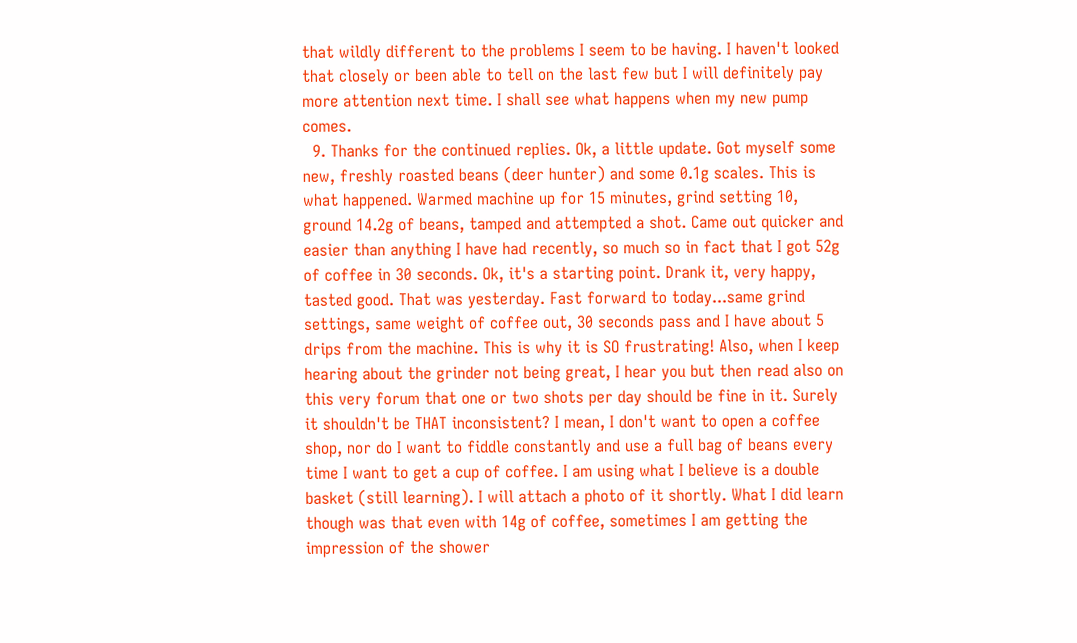that wildly different to the problems I seem to be having. I haven't looked that closely or been able to tell on the last few but I will definitely pay more attention next time. I shall see what happens when my new pump comes.
  9. Thanks for the continued replies. Ok, a little update. Got myself some new, freshly roasted beans (deer hunter) and some 0.1g scales. This is what happened. Warmed machine up for 15 minutes, grind setting 10, ground 14.2g of beans, tamped and attempted a shot. Came out quicker and easier than anything I have had recently, so much so in fact that I got 52g of coffee in 30 seconds. Ok, it's a starting point. Drank it, very happy, tasted good. That was yesterday. Fast forward to today...same grind settings, same weight of coffee out, 30 seconds pass and I have about 5 drips from the machine. This is why it is SO frustrating! Also, when I keep hearing about the grinder not being great, I hear you but then read also on this very forum that one or two shots per day should be fine in it. Surely it shouldn't be THAT inconsistent? I mean, I don't want to open a coffee shop, nor do I want to fiddle constantly and use a full bag of beans every time I want to get a cup of coffee. I am using what I believe is a double basket (still learning). I will attach a photo of it shortly. What I did learn though was that even with 14g of coffee, sometimes I am getting the impression of the shower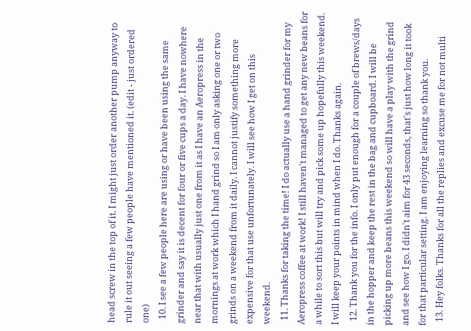head screw in the top of it. I might just order another pump anyway to rule it out seeing a few people have mentioned it. (edit - just ordered one)
  10. I see a few people here are using or have been using the same grinder and say it is decent for four or five cups a day. I have nowhere near that with usually just one from it as I have an Aeropress in the mornings at work which I hand grind so I am only asking one or two grinds on a weekend from it daily. I cannot justify something more expensive for that use unfortunately. I will see how I get on this weekend.
  11. Thanks for taking the time! I do actually use a hand grinder for my Aeropress coffee at work! I still haven't managed to get any new beans for a while to sort this but will try and pick some up hopefully this weekend. I will keep your points in mind when I do. Thanks again.
  12. Thank you for the info. I only put enough for a couple of brews/days in the hopper and keep the rest in the bag and cupboard. I will be picking up more beans this weekend so will have a play with the grind and see how I go. I didn't aim for 43 seconds, that's just how long it took for that particular setting. I am enjoying learning so thank you.
  13. Hey folks. Thanks for all the replies and excuse me for not multi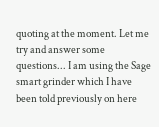quoting at the moment. Let me try and answer some questions... I am using the Sage smart grinder which I have been told previously on here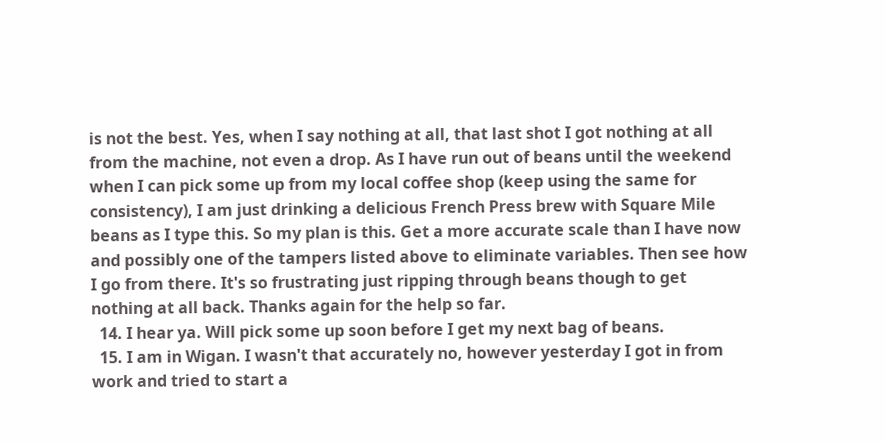is not the best. Yes, when I say nothing at all, that last shot I got nothing at all from the machine, not even a drop. As I have run out of beans until the weekend when I can pick some up from my local coffee shop (keep using the same for consistency), I am just drinking a delicious French Press brew with Square Mile beans as I type this. So my plan is this. Get a more accurate scale than I have now and possibly one of the tampers listed above to eliminate variables. Then see how I go from there. It's so frustrating just ripping through beans though to get nothing at all back. Thanks again for the help so far.
  14. I hear ya. Will pick some up soon before I get my next bag of beans.
  15. I am in Wigan. I wasn't that accurately no, however yesterday I got in from work and tried to start a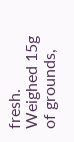fresh. Weighed 15g of grounds,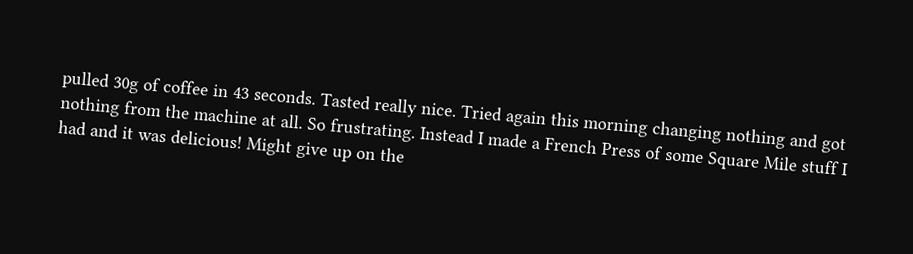pulled 30g of coffee in 43 seconds. Tasted really nice. Tried again this morning changing nothing and got nothing from the machine at all. So frustrating. Instead I made a French Press of some Square Mile stuff I had and it was delicious! Might give up on the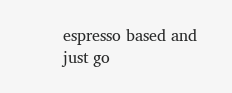espresso based and just go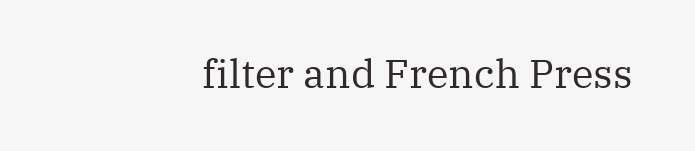filter and French Press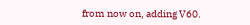from now on, adding V60.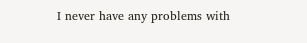I never have any problems with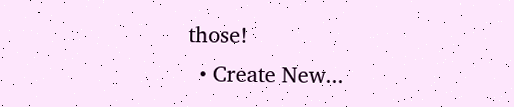those!
  • Create New...